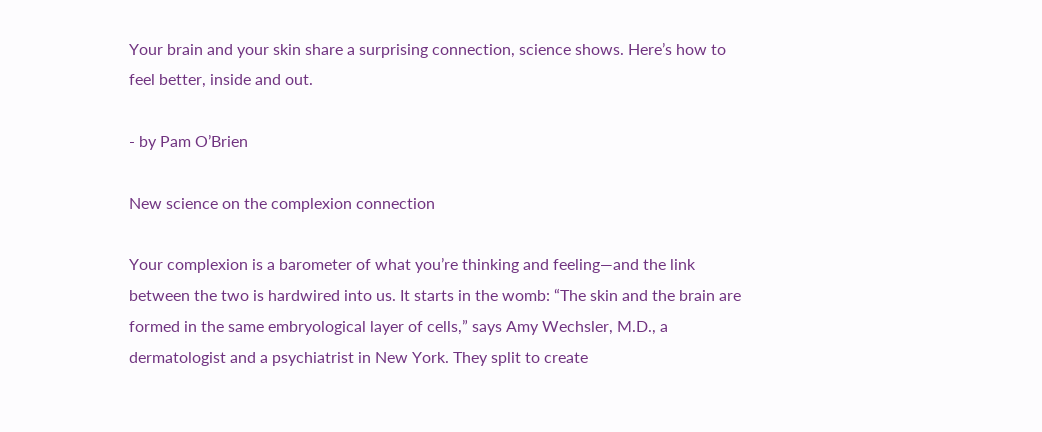Your brain and your skin share a surprising connection, science shows. Here’s how to feel better, inside and out.

- by Pam O’Brien

New science on the complexion connection

Your complexion is a barometer of what you’re thinking and feeling—and the link between the two is hardwired into us. It starts in the womb: “The skin and the brain are formed in the same embryological layer of cells,” says Amy Wechsler, M.D., a dermatologist and a psychiatrist in New York. They split to create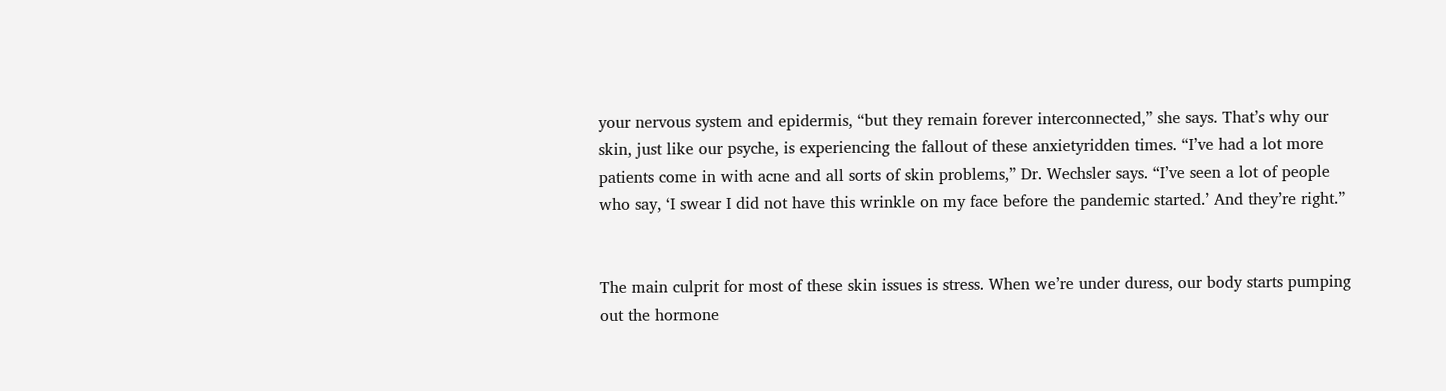your nervous system and epidermis, “but they remain forever interconnected,” she says. That’s why our skin, just like our psyche, is experiencing the fallout of these anxietyridden times. “I’ve had a lot more patients come in with acne and all sorts of skin problems,” Dr. Wechsler says. “I’ve seen a lot of people who say, ‘I swear I did not have this wrinkle on my face before the pandemic started.’ And they’re right.”


The main culprit for most of these skin issues is stress. When we’re under duress, our body starts pumping out the hormone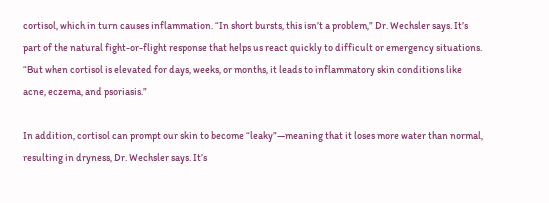cortisol, which in turn causes inflammation. “In short bursts, this isn’t a problem,” Dr. Wechsler says. It’s part of the natural fight-or-flight response that helps us react quickly to difficult or emergency situations. “But when cortisol is elevated for days, weeks, or months, it leads to inflammatory skin conditions like acne, eczema, and psoriasis.”

In addition, cortisol can prompt our skin to become “leaky”—meaning that it loses more water than normal, resulting in dryness, Dr. Wechsler says. It’s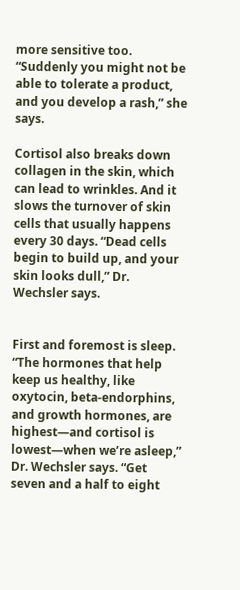more sensitive too. “Suddenly you might not be able to tolerate a product, and you develop a rash,” she says.

Cortisol also breaks down collagen in the skin, which can lead to wrinkles. And it slows the turnover of skin cells that usually happens every 30 days. “Dead cells begin to build up, and your skin looks dull,” Dr. Wechsler says.


First and foremost is sleep. “The hormones that help keep us healthy, like oxytocin, beta-endorphins, and growth hormones, are highest—and cortisol is lowest—when we’re asleep,” Dr. Wechsler says. “Get seven and a half to eight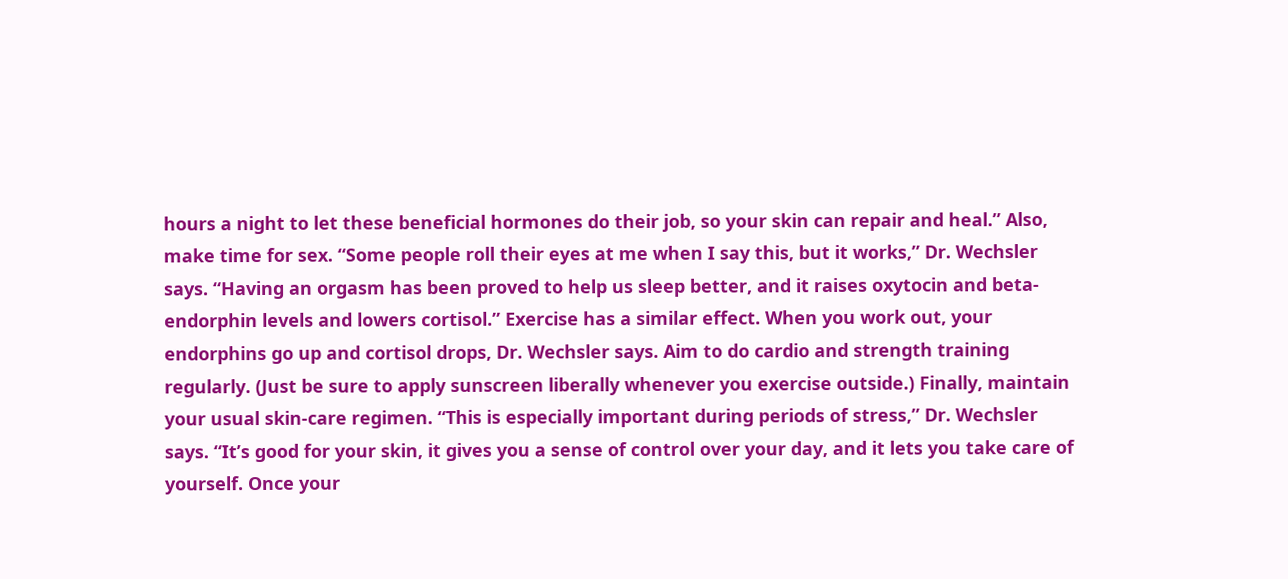hours a night to let these beneficial hormones do their job, so your skin can repair and heal.” Also, make time for sex. “Some people roll their eyes at me when I say this, but it works,” Dr. Wechsler says. “Having an orgasm has been proved to help us sleep better, and it raises oxytocin and beta-endorphin levels and lowers cortisol.” Exercise has a similar effect. When you work out, your endorphins go up and cortisol drops, Dr. Wechsler says. Aim to do cardio and strength training regularly. (Just be sure to apply sunscreen liberally whenever you exercise outside.) Finally, maintain your usual skin-care regimen. “This is especially important during periods of stress,” Dr. Wechsler says. “It’s good for your skin, it gives you a sense of control over your day, and it lets you take care of yourself. Once your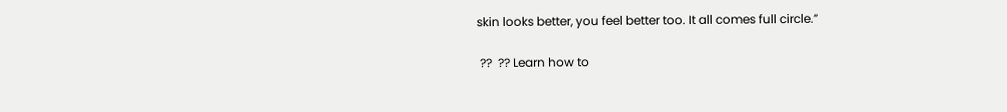skin looks better, you feel better too. It all comes full circle.”

 ??  ?? Learn how to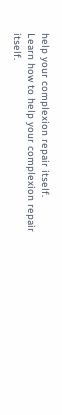help your complexion repair itself.
Learn how to help your complexion repair itself.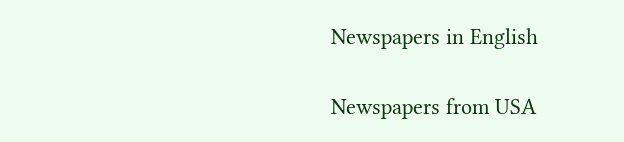Newspapers in English

Newspapers from USA